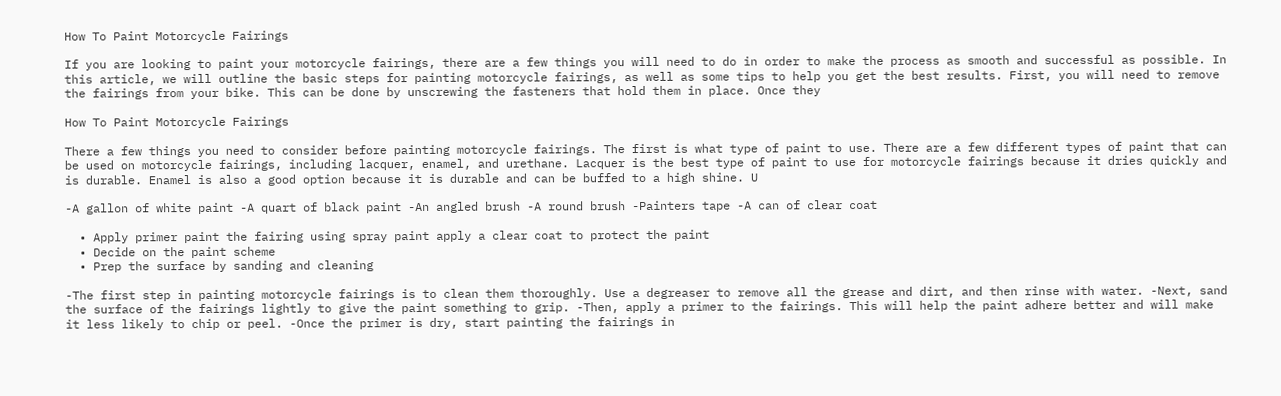How To Paint Motorcycle Fairings

If you are looking to paint your motorcycle fairings, there are a few things you will need to do in order to make the process as smooth and successful as possible. In this article, we will outline the basic steps for painting motorcycle fairings, as well as some tips to help you get the best results. First, you will need to remove the fairings from your bike. This can be done by unscrewing the fasteners that hold them in place. Once they

How To Paint Motorcycle Fairings

There a few things you need to consider before painting motorcycle fairings. The first is what type of paint to use. There are a few different types of paint that can be used on motorcycle fairings, including lacquer, enamel, and urethane. Lacquer is the best type of paint to use for motorcycle fairings because it dries quickly and is durable. Enamel is also a good option because it is durable and can be buffed to a high shine. U

-A gallon of white paint -A quart of black paint -An angled brush -A round brush -Painters tape -A can of clear coat

  • Apply primer paint the fairing using spray paint apply a clear coat to protect the paint
  • Decide on the paint scheme
  • Prep the surface by sanding and cleaning

-The first step in painting motorcycle fairings is to clean them thoroughly. Use a degreaser to remove all the grease and dirt, and then rinse with water. -Next, sand the surface of the fairings lightly to give the paint something to grip. -Then, apply a primer to the fairings. This will help the paint adhere better and will make it less likely to chip or peel. -Once the primer is dry, start painting the fairings in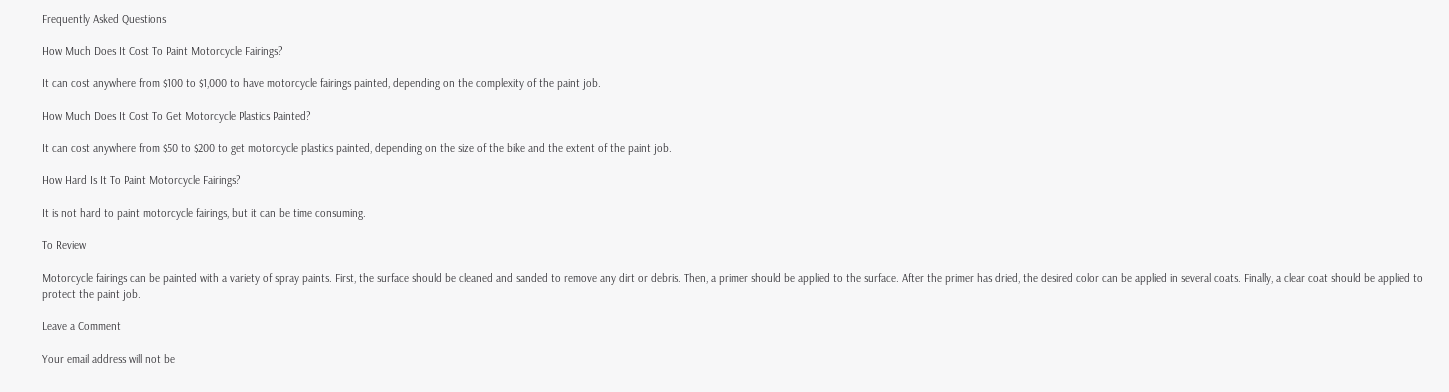Frequently Asked Questions

How Much Does It Cost To Paint Motorcycle Fairings?

It can cost anywhere from $100 to $1,000 to have motorcycle fairings painted, depending on the complexity of the paint job.

How Much Does It Cost To Get Motorcycle Plastics Painted?

It can cost anywhere from $50 to $200 to get motorcycle plastics painted, depending on the size of the bike and the extent of the paint job.

How Hard Is It To Paint Motorcycle Fairings?

It is not hard to paint motorcycle fairings, but it can be time consuming.

To Review

Motorcycle fairings can be painted with a variety of spray paints. First, the surface should be cleaned and sanded to remove any dirt or debris. Then, a primer should be applied to the surface. After the primer has dried, the desired color can be applied in several coats. Finally, a clear coat should be applied to protect the paint job.

Leave a Comment

Your email address will not be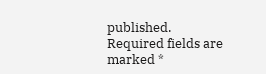published. Required fields are marked *